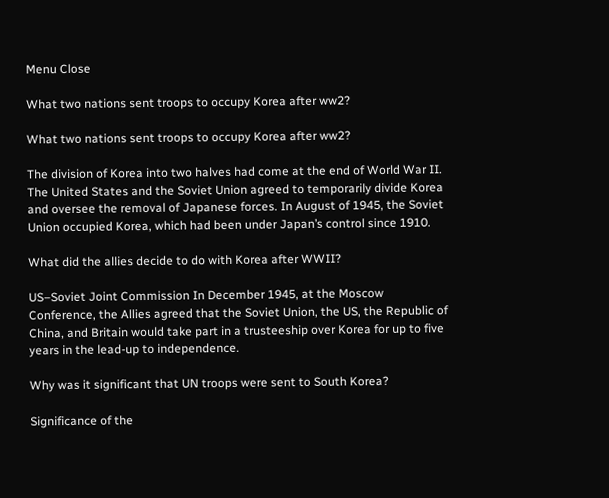Menu Close

What two nations sent troops to occupy Korea after ww2?

What two nations sent troops to occupy Korea after ww2?

The division of Korea into two halves had come at the end of World War II. The United States and the Soviet Union agreed to temporarily divide Korea and oversee the removal of Japanese forces. In August of 1945, the Soviet Union occupied Korea, which had been under Japan’s control since 1910.

What did the allies decide to do with Korea after WWII?

US–Soviet Joint Commission In December 1945, at the Moscow Conference, the Allies agreed that the Soviet Union, the US, the Republic of China, and Britain would take part in a trusteeship over Korea for up to five years in the lead-up to independence.

Why was it significant that UN troops were sent to South Korea?

Significance of the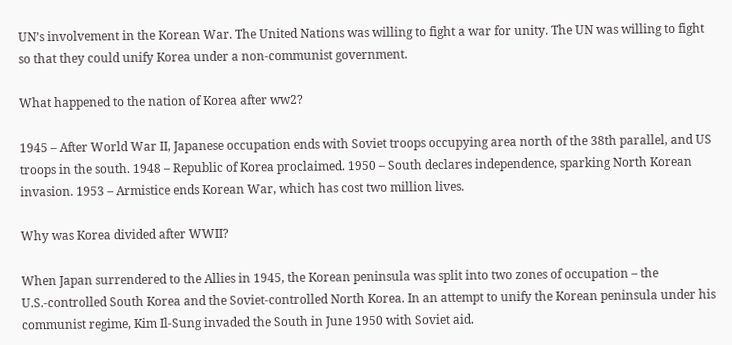UN’s involvement in the Korean War. The United Nations was willing to fight a war for unity. The UN was willing to fight so that they could unify Korea under a non-communist government.

What happened to the nation of Korea after ww2?

1945 – After World War II, Japanese occupation ends with Soviet troops occupying area north of the 38th parallel, and US troops in the south. 1948 – Republic of Korea proclaimed. 1950 – South declares independence, sparking North Korean invasion. 1953 – Armistice ends Korean War, which has cost two million lives.

Why was Korea divided after WWII?

When Japan surrendered to the Allies in 1945, the Korean peninsula was split into two zones of occupation – the U.S.-controlled South Korea and the Soviet-controlled North Korea. In an attempt to unify the Korean peninsula under his communist regime, Kim Il-Sung invaded the South in June 1950 with Soviet aid.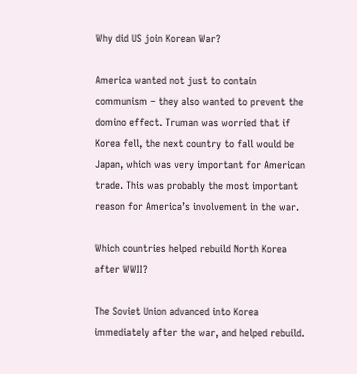Why did US join Korean War?

America wanted not just to contain communism – they also wanted to prevent the domino effect. Truman was worried that if Korea fell, the next country to fall would be Japan, which was very important for American trade. This was probably the most important reason for America’s involvement in the war.

Which countries helped rebuild North Korea after WWII?

The Soviet Union advanced into Korea immediately after the war, and helped rebuild.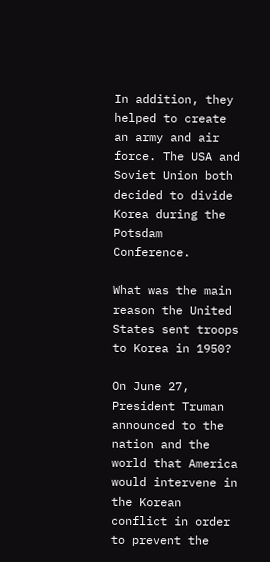In addition, they helped to create an army and air force. The USA and Soviet Union both decided to divide Korea during the Potsdam Conference.

What was the main reason the United States sent troops to Korea in 1950?

On June 27, President Truman announced to the nation and the world that America would intervene in the Korean conflict in order to prevent the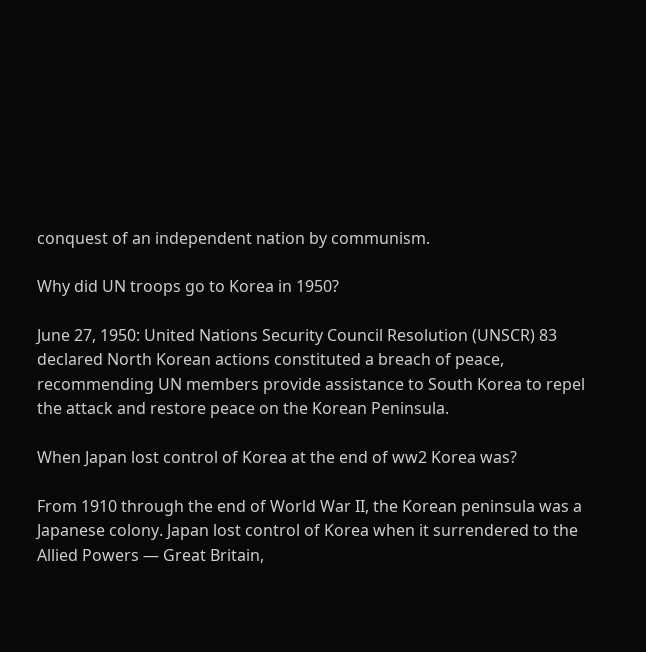conquest of an independent nation by communism.

Why did UN troops go to Korea in 1950?

June 27, 1950: United Nations Security Council Resolution (UNSCR) 83 declared North Korean actions constituted a breach of peace, recommending UN members provide assistance to South Korea to repel the attack and restore peace on the Korean Peninsula.

When Japan lost control of Korea at the end of ww2 Korea was?

From 1910 through the end of World War II, the Korean peninsula was a Japanese colony. Japan lost control of Korea when it surrendered to the Allied Powers — Great Britain,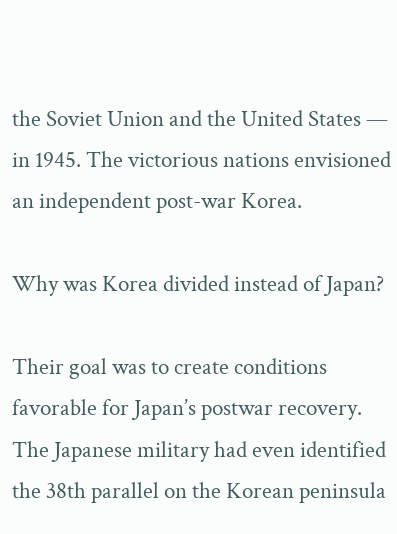the Soviet Union and the United States — in 1945. The victorious nations envisioned an independent post-war Korea.

Why was Korea divided instead of Japan?

Their goal was to create conditions favorable for Japan’s postwar recovery. The Japanese military had even identified the 38th parallel on the Korean peninsula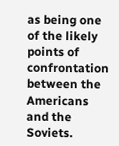as being one of the likely points of confrontation between the Americans and the Soviets.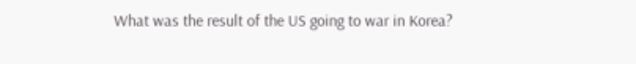What was the result of the US going to war in Korea?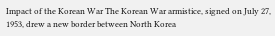Impact of the Korean War The Korean War armistice, signed on July 27, 1953, drew a new border between North Korea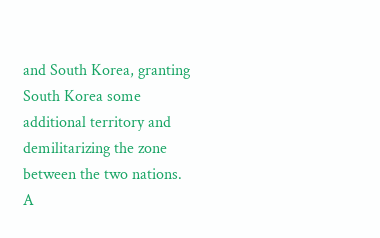and South Korea, granting South Korea some additional territory and demilitarizing the zone between the two nations. A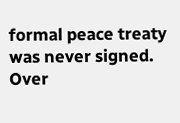formal peace treaty was never signed. Over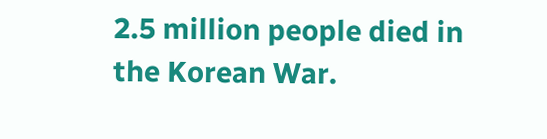2.5 million people died in the Korean War.